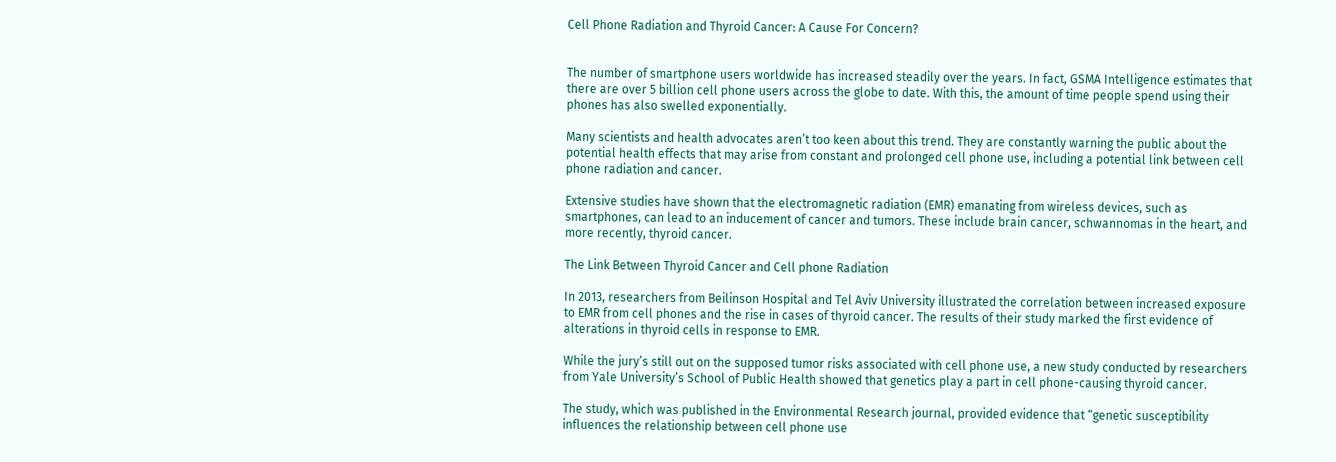Cell Phone Radiation and Thyroid Cancer: A Cause For Concern?


The number of smartphone users worldwide has increased steadily over the years. In fact, GSMA Intelligence estimates that there are over 5 billion cell phone users across the globe to date. With this, the amount of time people spend using their phones has also swelled exponentially.

Many scientists and health advocates aren’t too keen about this trend. They are constantly warning the public about the potential health effects that may arise from constant and prolonged cell phone use, including a potential link between cell phone radiation and cancer.

Extensive studies have shown that the electromagnetic radiation (EMR) emanating from wireless devices, such as smartphones, can lead to an inducement of cancer and tumors. These include brain cancer, schwannomas in the heart, and more recently, thyroid cancer.

The Link Between Thyroid Cancer and Cell phone Radiation

In 2013, researchers from Beilinson Hospital and Tel Aviv University illustrated the correlation between increased exposure to EMR from cell phones and the rise in cases of thyroid cancer. The results of their study marked the first evidence of alterations in thyroid cells in response to EMR.

While the jury’s still out on the supposed tumor risks associated with cell phone use, a new study conducted by researchers from Yale University’s School of Public Health showed that genetics play a part in cell phone-causing thyroid cancer.

The study, which was published in the Environmental Research journal, provided evidence that “genetic susceptibility influences the relationship between cell phone use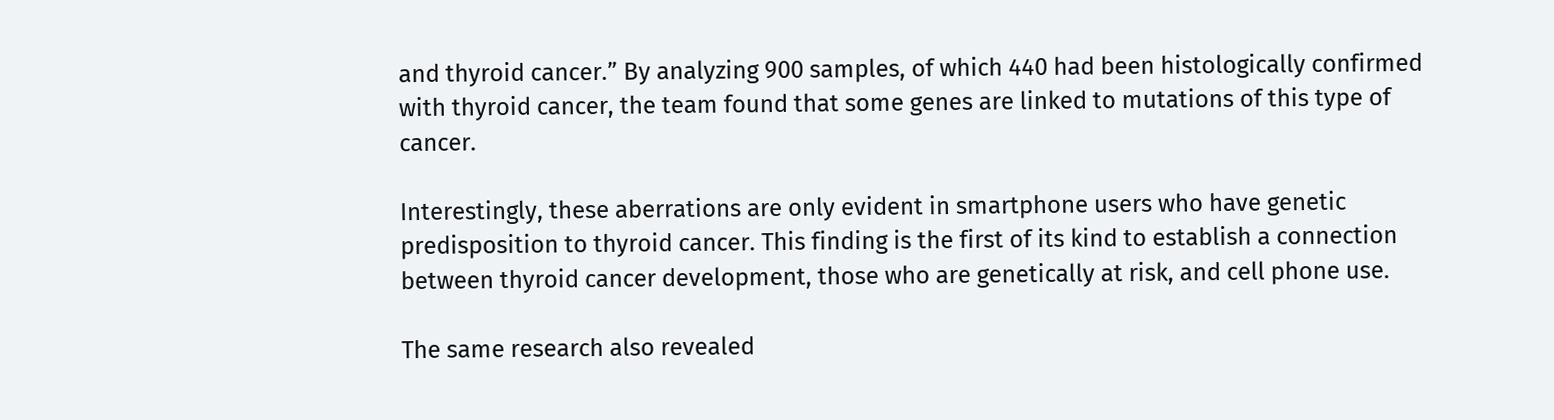and thyroid cancer.” By analyzing 900 samples, of which 440 had been histologically confirmed with thyroid cancer, the team found that some genes are linked to mutations of this type of cancer.

Interestingly, these aberrations are only evident in smartphone users who have genetic predisposition to thyroid cancer. This finding is the first of its kind to establish a connection between thyroid cancer development, those who are genetically at risk, and cell phone use.

The same research also revealed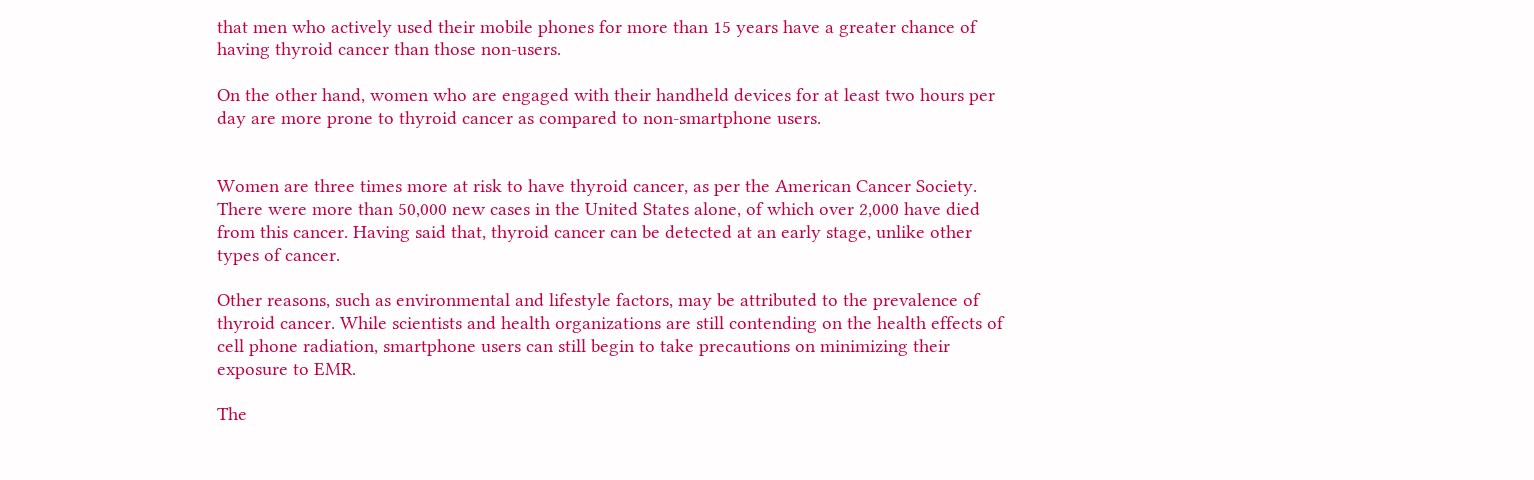that men who actively used their mobile phones for more than 15 years have a greater chance of having thyroid cancer than those non-users.

On the other hand, women who are engaged with their handheld devices for at least two hours per day are more prone to thyroid cancer as compared to non-smartphone users.


Women are three times more at risk to have thyroid cancer, as per the American Cancer Society. There were more than 50,000 new cases in the United States alone, of which over 2,000 have died from this cancer. Having said that, thyroid cancer can be detected at an early stage, unlike other types of cancer.

Other reasons, such as environmental and lifestyle factors, may be attributed to the prevalence of thyroid cancer. While scientists and health organizations are still contending on the health effects of cell phone radiation, smartphone users can still begin to take precautions on minimizing their exposure to EMR.

The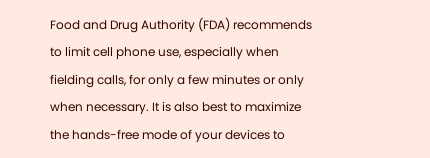Food and Drug Authority (FDA) recommends to limit cell phone use, especially when fielding calls, for only a few minutes or only when necessary. It is also best to maximize the hands-free mode of your devices to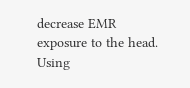decrease EMR exposure to the head. Using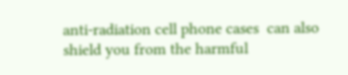anti-radiation cell phone cases  can also shield you from the harmful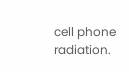cell phone radiation.